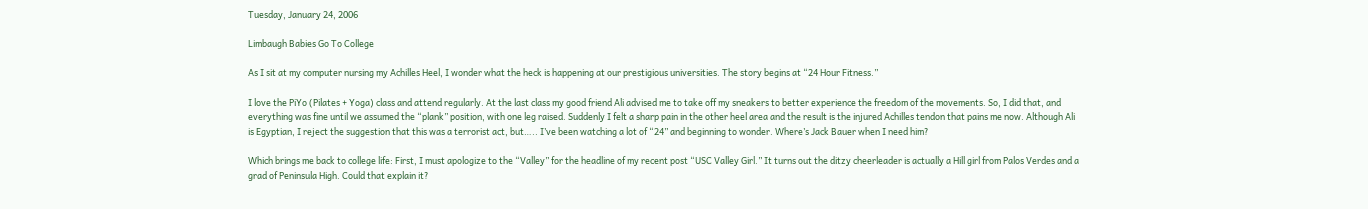Tuesday, January 24, 2006

Limbaugh Babies Go To College

As I sit at my computer nursing my Achilles Heel, I wonder what the heck is happening at our prestigious universities. The story begins at “24 Hour Fitness.”

I love the PiYo (Pilates + Yoga) class and attend regularly. At the last class my good friend Ali advised me to take off my sneakers to better experience the freedom of the movements. So, I did that, and everything was fine until we assumed the “plank” position, with one leg raised. Suddenly I felt a sharp pain in the other heel area and the result is the injured Achilles tendon that pains me now. Although Ali is Egyptian, I reject the suggestion that this was a terrorist act, but….. I’ve been watching a lot of “24” and beginning to wonder. Where’s Jack Bauer when I need him?

Which brings me back to college life: First, I must apologize to the “Valley” for the headline of my recent post “USC Valley Girl.” It turns out the ditzy cheerleader is actually a Hill girl from Palos Verdes and a grad of Peninsula High. Could that explain it?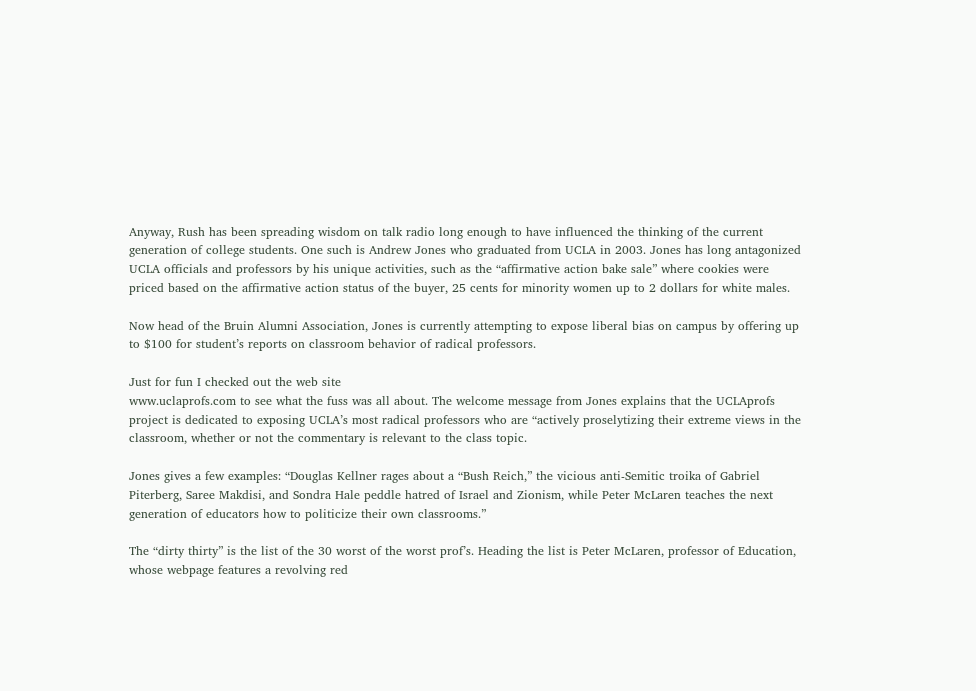Anyway, Rush has been spreading wisdom on talk radio long enough to have influenced the thinking of the current generation of college students. One such is Andrew Jones who graduated from UCLA in 2003. Jones has long antagonized UCLA officials and professors by his unique activities, such as the “affirmative action bake sale” where cookies were priced based on the affirmative action status of the buyer, 25 cents for minority women up to 2 dollars for white males.

Now head of the Bruin Alumni Association, Jones is currently attempting to expose liberal bias on campus by offering up to $100 for student’s reports on classroom behavior of radical professors.

Just for fun I checked out the web site
www.uclaprofs.com to see what the fuss was all about. The welcome message from Jones explains that the UCLAprofs project is dedicated to exposing UCLA’s most radical professors who are “actively proselytizing their extreme views in the classroom, whether or not the commentary is relevant to the class topic.

Jones gives a few examples: “Douglas Kellner rages about a “Bush Reich,” the vicious anti-Semitic troika of Gabriel Piterberg, Saree Makdisi, and Sondra Hale peddle hatred of Israel and Zionism, while Peter McLaren teaches the next generation of educators how to politicize their own classrooms.”

The “dirty thirty” is the list of the 30 worst of the worst prof’s. Heading the list is Peter McLaren, professor of Education, whose webpage features a revolving red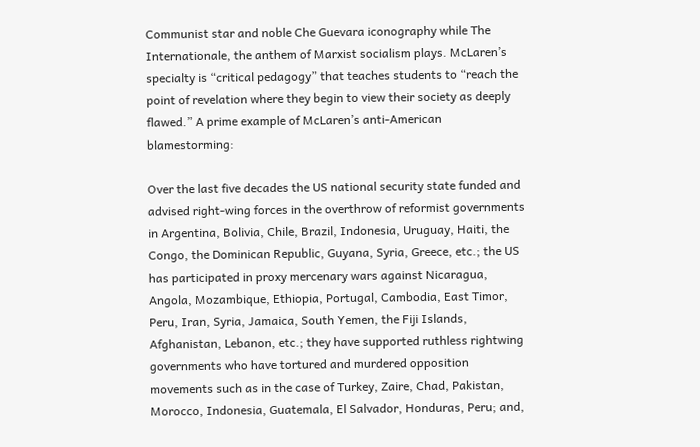Communist star and noble Che Guevara iconography while The Internationale, the anthem of Marxist socialism plays. McLaren’s specialty is “critical pedagogy” that teaches students to “reach the point of revelation where they begin to view their society as deeply flawed.” A prime example of McLaren’s anti-American blamestorming:

Over the last five decades the US national security state funded and advised right-wing forces in the overthrow of reformist governments in Argentina, Bolivia, Chile, Brazil, Indonesia, Uruguay, Haiti, the Congo, the Dominican Republic, Guyana, Syria, Greece, etc.; the US has participated in proxy mercenary wars against Nicaragua, Angola, Mozambique, Ethiopia, Portugal, Cambodia, East Timor, Peru, Iran, Syria, Jamaica, South Yemen, the Fiji Islands, Afghanistan, Lebanon, etc.; they have supported ruthless rightwing governments who have tortured and murdered opposition movements such as in the case of Turkey, Zaire, Chad, Pakistan, Morocco, Indonesia, Guatemala, El Salvador, Honduras, Peru; and,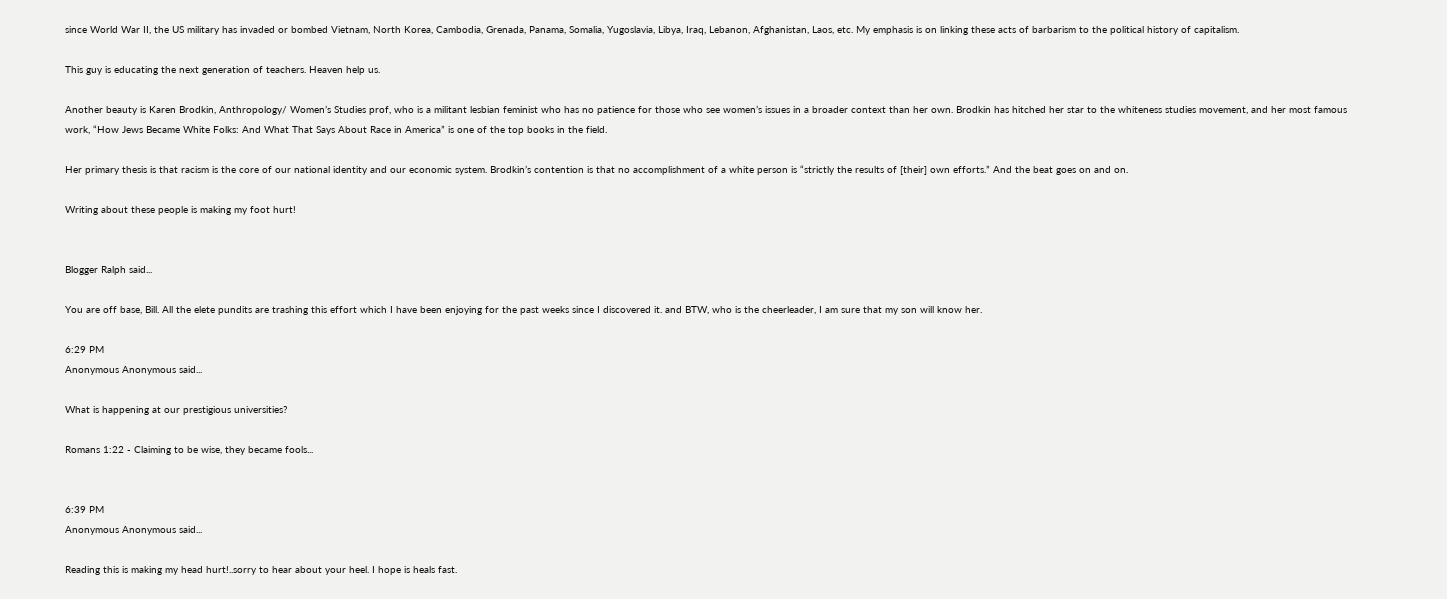since World War II, the US military has invaded or bombed Vietnam, North Korea, Cambodia, Grenada, Panama, Somalia, Yugoslavia, Libya, Iraq, Lebanon, Afghanistan, Laos, etc. My emphasis is on linking these acts of barbarism to the political history of capitalism.

This guy is educating the next generation of teachers. Heaven help us.

Another beauty is Karen Brodkin, Anthropology/ Women’s Studies prof, who is a militant lesbian feminist who has no patience for those who see women’s issues in a broader context than her own. Brodkin has hitched her star to the whiteness studies movement, and her most famous work, “How Jews Became White Folks: And What That Says About Race in America” is one of the top books in the field.

Her primary thesis is that racism is the core of our national identity and our economic system. Brodkin’s contention is that no accomplishment of a white person is “strictly the results of [their] own efforts.” And the beat goes on and on.

Writing about these people is making my foot hurt!


Blogger Ralph said...

You are off base, Bill. All the elete pundits are trashing this effort which I have been enjoying for the past weeks since I discovered it. and BTW, who is the cheerleader, I am sure that my son will know her.

6:29 PM
Anonymous Anonymous said...

What is happening at our prestigious universities?

Romans 1:22 - Claiming to be wise, they became fools...


6:39 PM
Anonymous Anonymous said...

Reading this is making my head hurt!..sorry to hear about your heel. I hope is heals fast.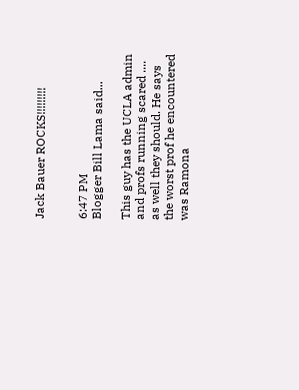Jack Bauer ROCKS!!!!!!!!!


6:47 PM
Blogger Bill Lama said...

This guy has the UCLA admin and profs running scared .... as well they should. He says the worst prof he encountered was Ramona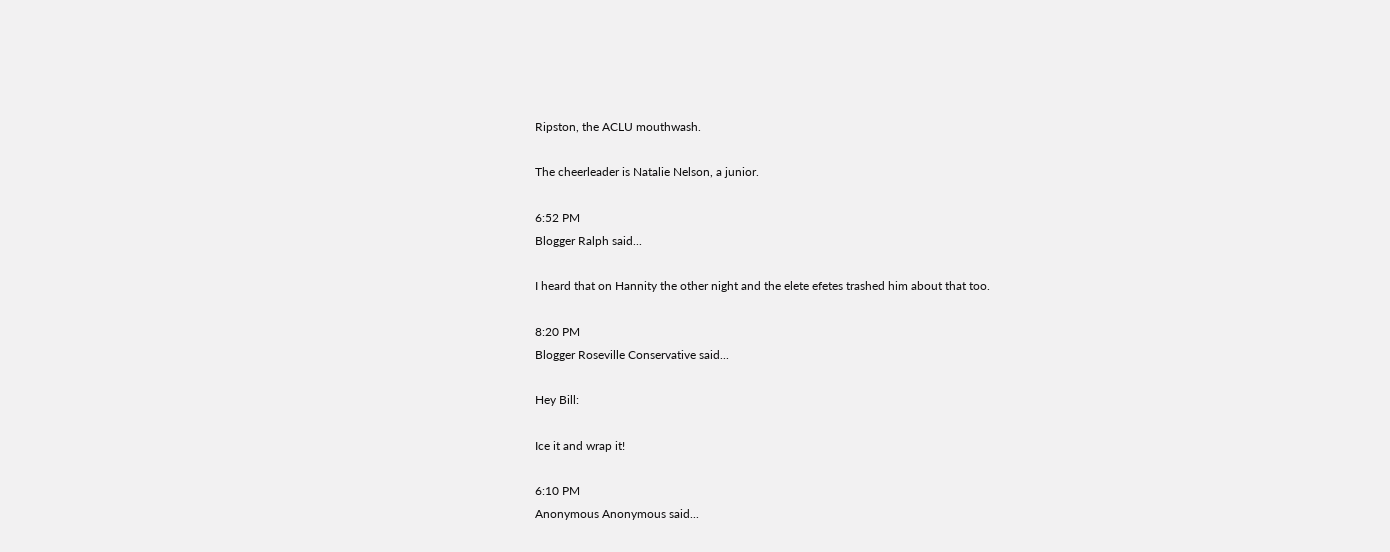Ripston, the ACLU mouthwash.

The cheerleader is Natalie Nelson, a junior.

6:52 PM
Blogger Ralph said...

I heard that on Hannity the other night and the elete efetes trashed him about that too.

8:20 PM
Blogger Roseville Conservative said...

Hey Bill:

Ice it and wrap it!

6:10 PM
Anonymous Anonymous said...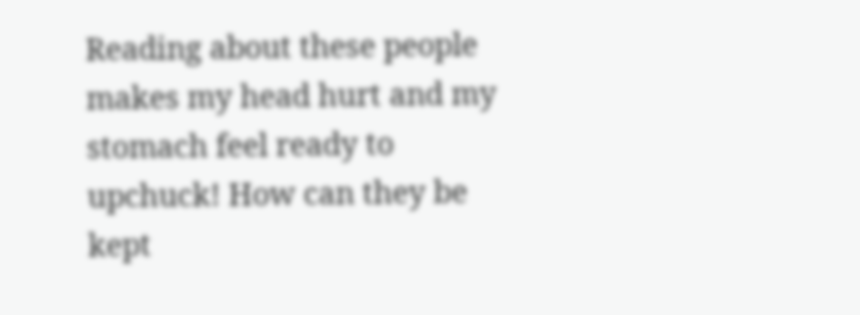Reading about these people makes my head hurt and my stomach feel ready to upchuck! How can they be kept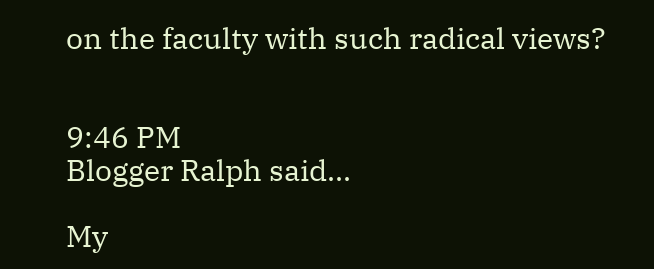on the faculty with such radical views?


9:46 PM
Blogger Ralph said...

My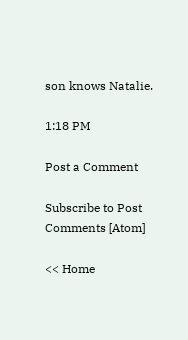son knows Natalie.

1:18 PM

Post a Comment

Subscribe to Post Comments [Atom]

<< Home